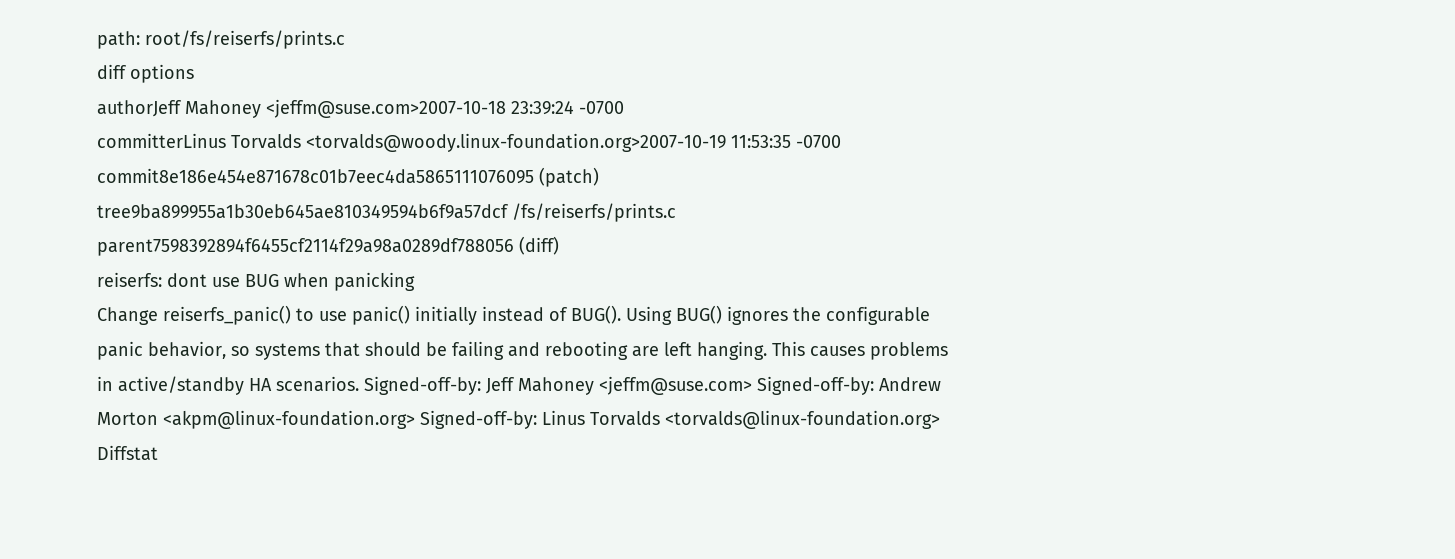path: root/fs/reiserfs/prints.c
diff options
authorJeff Mahoney <jeffm@suse.com>2007-10-18 23:39:24 -0700
committerLinus Torvalds <torvalds@woody.linux-foundation.org>2007-10-19 11:53:35 -0700
commit8e186e454e871678c01b7eec4da5865111076095 (patch)
tree9ba899955a1b30eb645ae810349594b6f9a57dcf /fs/reiserfs/prints.c
parent7598392894f6455cf2114f29a98a0289df788056 (diff)
reiserfs: dont use BUG when panicking
Change reiserfs_panic() to use panic() initially instead of BUG(). Using BUG() ignores the configurable panic behavior, so systems that should be failing and rebooting are left hanging. This causes problems in active/standby HA scenarios. Signed-off-by: Jeff Mahoney <jeffm@suse.com> Signed-off-by: Andrew Morton <akpm@linux-foundation.org> Signed-off-by: Linus Torvalds <torvalds@linux-foundation.org>
Diffstat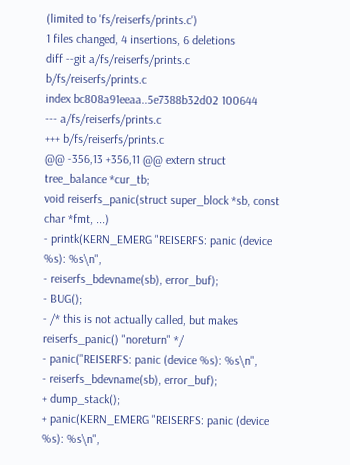(limited to 'fs/reiserfs/prints.c')
1 files changed, 4 insertions, 6 deletions
diff --git a/fs/reiserfs/prints.c b/fs/reiserfs/prints.c
index bc808a91eeaa..5e7388b32d02 100644
--- a/fs/reiserfs/prints.c
+++ b/fs/reiserfs/prints.c
@@ -356,13 +356,11 @@ extern struct tree_balance *cur_tb;
void reiserfs_panic(struct super_block *sb, const char *fmt, ...)
- printk(KERN_EMERG "REISERFS: panic (device %s): %s\n",
- reiserfs_bdevname(sb), error_buf);
- BUG();
- /* this is not actually called, but makes reiserfs_panic() "noreturn" */
- panic("REISERFS: panic (device %s): %s\n",
- reiserfs_bdevname(sb), error_buf);
+ dump_stack();
+ panic(KERN_EMERG "REISERFS: panic (device %s): %s\n",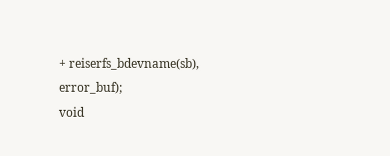+ reiserfs_bdevname(sb), error_buf);
void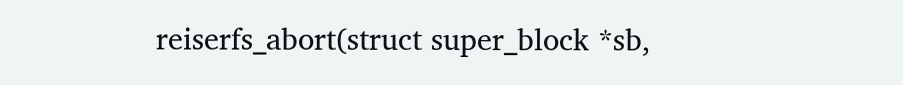reiserfs_abort(struct super_block *sb,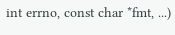int errno, const char *fmt, ...)